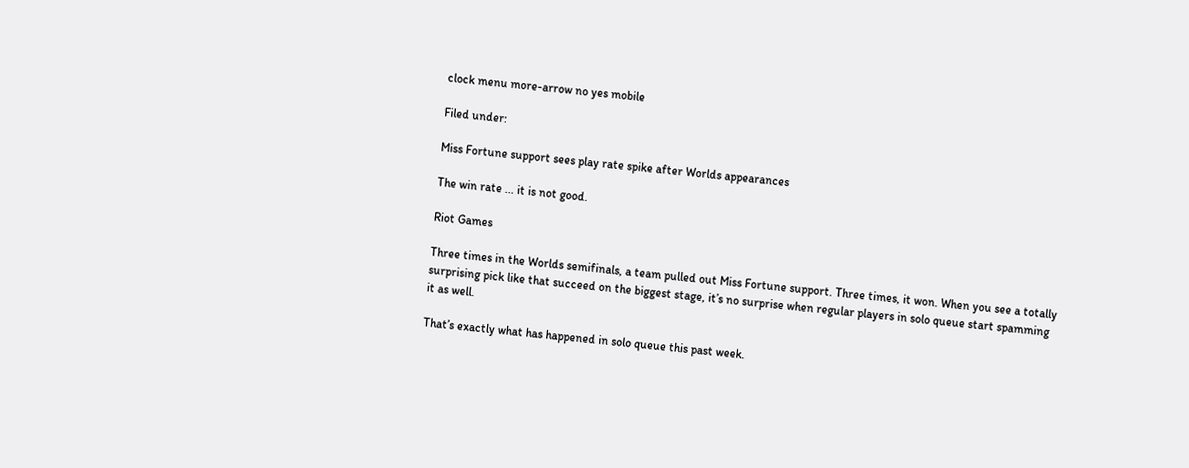clock menu more-arrow no yes mobile

Filed under:

Miss Fortune support sees play rate spike after Worlds appearances

The win rate ... it is not good.

Riot Games

Three times in the Worlds semifinals, a team pulled out Miss Fortune support. Three times, it won. When you see a totally surprising pick like that succeed on the biggest stage, it’s no surprise when regular players in solo queue start spamming it as well.

That’s exactly what has happened in solo queue this past week.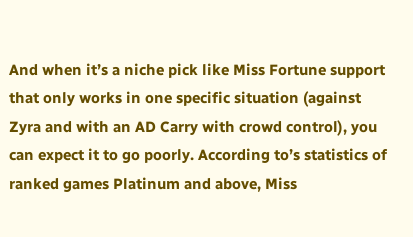And when it’s a niche pick like Miss Fortune support that only works in one specific situation (against Zyra and with an AD Carry with crowd control), you can expect it to go poorly. According to’s statistics of ranked games Platinum and above, Miss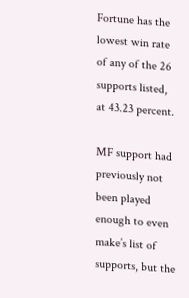Fortune has the lowest win rate of any of the 26 supports listed, at 43.23 percent.

MF support had previously not been played enough to even make’s list of supports, but the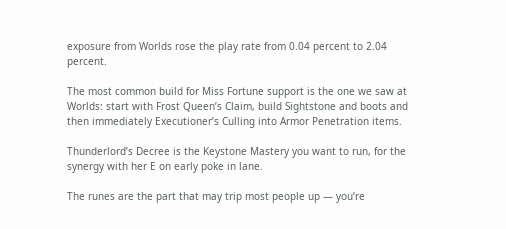exposure from Worlds rose the play rate from 0.04 percent to 2.04 percent.

The most common build for Miss Fortune support is the one we saw at Worlds: start with Frost Queen’s Claim, build Sightstone and boots and then immediately Executioner’s Culling into Armor Penetration items.

Thunderlord’s Decree is the Keystone Mastery you want to run, for the synergy with her E on early poke in lane.

The runes are the part that may trip most people up — you’re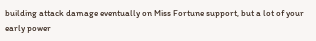building attack damage eventually on Miss Fortune support, but a lot of your early power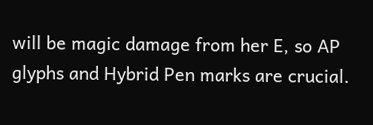will be magic damage from her E, so AP glyphs and Hybrid Pen marks are crucial.